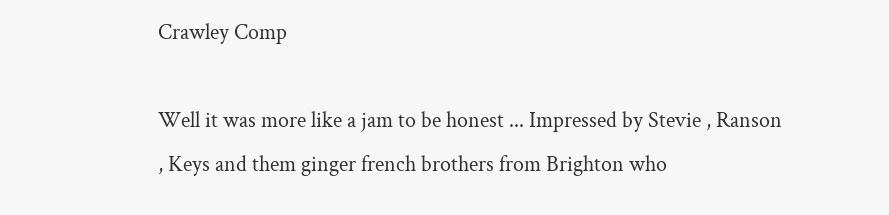Crawley Comp

Well it was more like a jam to be honest ... Impressed by Stevie , Ranson , Keys and them ginger french brothers from Brighton who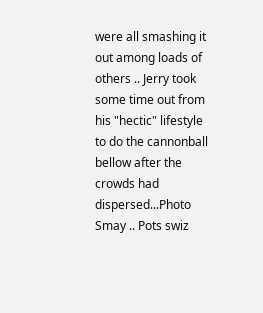were all smashing it out among loads of others .. Jerry took some time out from his "hectic" lifestyle to do the cannonball bellow after the crowds had dispersed...Photo Smay .. Pots swiz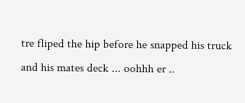tre fliped the hip before he snapped his truck and his mates deck ... oohhh er ..